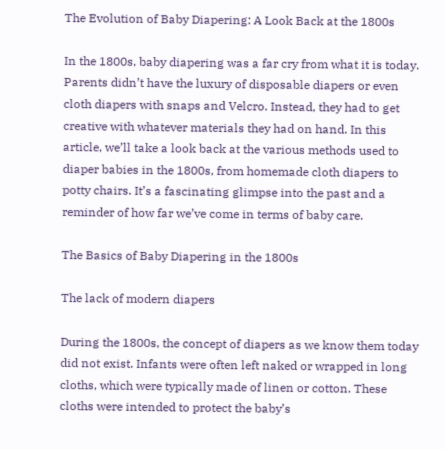The Evolution of Baby Diapering: A Look Back at the 1800s

In the 1800s, baby diapering was a far cry from what it is today. Parents didn’t have the luxury of disposable diapers or even cloth diapers with snaps and Velcro. Instead, they had to get creative with whatever materials they had on hand. In this article, we’ll take a look back at the various methods used to diaper babies in the 1800s, from homemade cloth diapers to potty chairs. It’s a fascinating glimpse into the past and a reminder of how far we’ve come in terms of baby care.

The Basics of Baby Diapering in the 1800s

The lack of modern diapers

During the 1800s, the concept of diapers as we know them today did not exist. Infants were often left naked or wrapped in long cloths, which were typically made of linen or cotton. These cloths were intended to protect the baby’s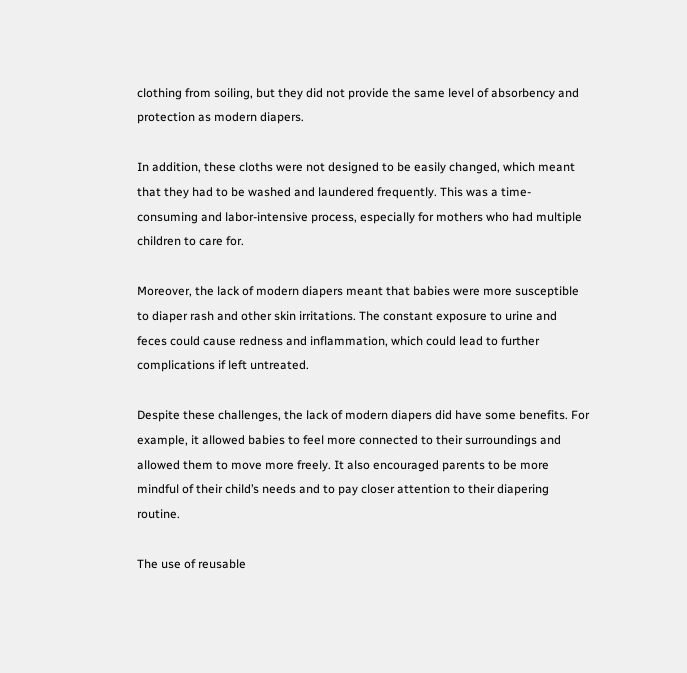clothing from soiling, but they did not provide the same level of absorbency and protection as modern diapers.

In addition, these cloths were not designed to be easily changed, which meant that they had to be washed and laundered frequently. This was a time-consuming and labor-intensive process, especially for mothers who had multiple children to care for.

Moreover, the lack of modern diapers meant that babies were more susceptible to diaper rash and other skin irritations. The constant exposure to urine and feces could cause redness and inflammation, which could lead to further complications if left untreated.

Despite these challenges, the lack of modern diapers did have some benefits. For example, it allowed babies to feel more connected to their surroundings and allowed them to move more freely. It also encouraged parents to be more mindful of their child’s needs and to pay closer attention to their diapering routine.

The use of reusable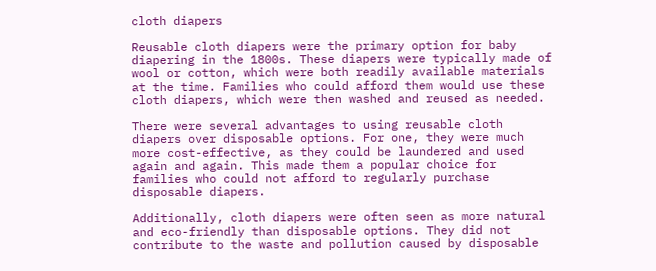cloth diapers

Reusable cloth diapers were the primary option for baby diapering in the 1800s. These diapers were typically made of wool or cotton, which were both readily available materials at the time. Families who could afford them would use these cloth diapers, which were then washed and reused as needed.

There were several advantages to using reusable cloth diapers over disposable options. For one, they were much more cost-effective, as they could be laundered and used again and again. This made them a popular choice for families who could not afford to regularly purchase disposable diapers.

Additionally, cloth diapers were often seen as more natural and eco-friendly than disposable options. They did not contribute to the waste and pollution caused by disposable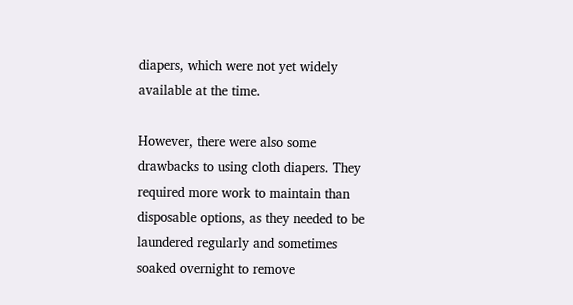diapers, which were not yet widely available at the time.

However, there were also some drawbacks to using cloth diapers. They required more work to maintain than disposable options, as they needed to be laundered regularly and sometimes soaked overnight to remove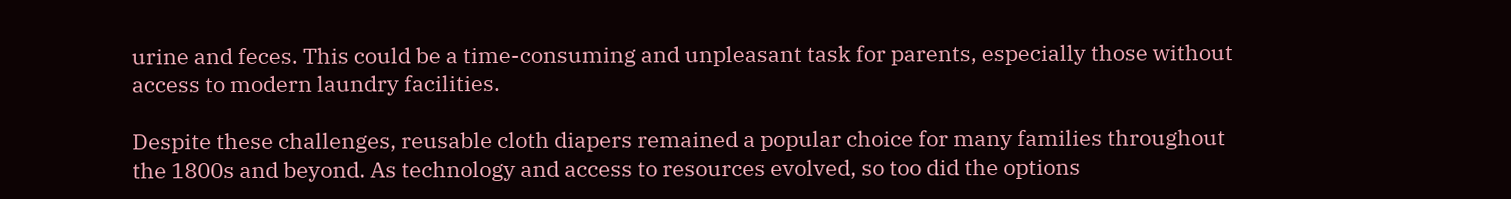urine and feces. This could be a time-consuming and unpleasant task for parents, especially those without access to modern laundry facilities.

Despite these challenges, reusable cloth diapers remained a popular choice for many families throughout the 1800s and beyond. As technology and access to resources evolved, so too did the options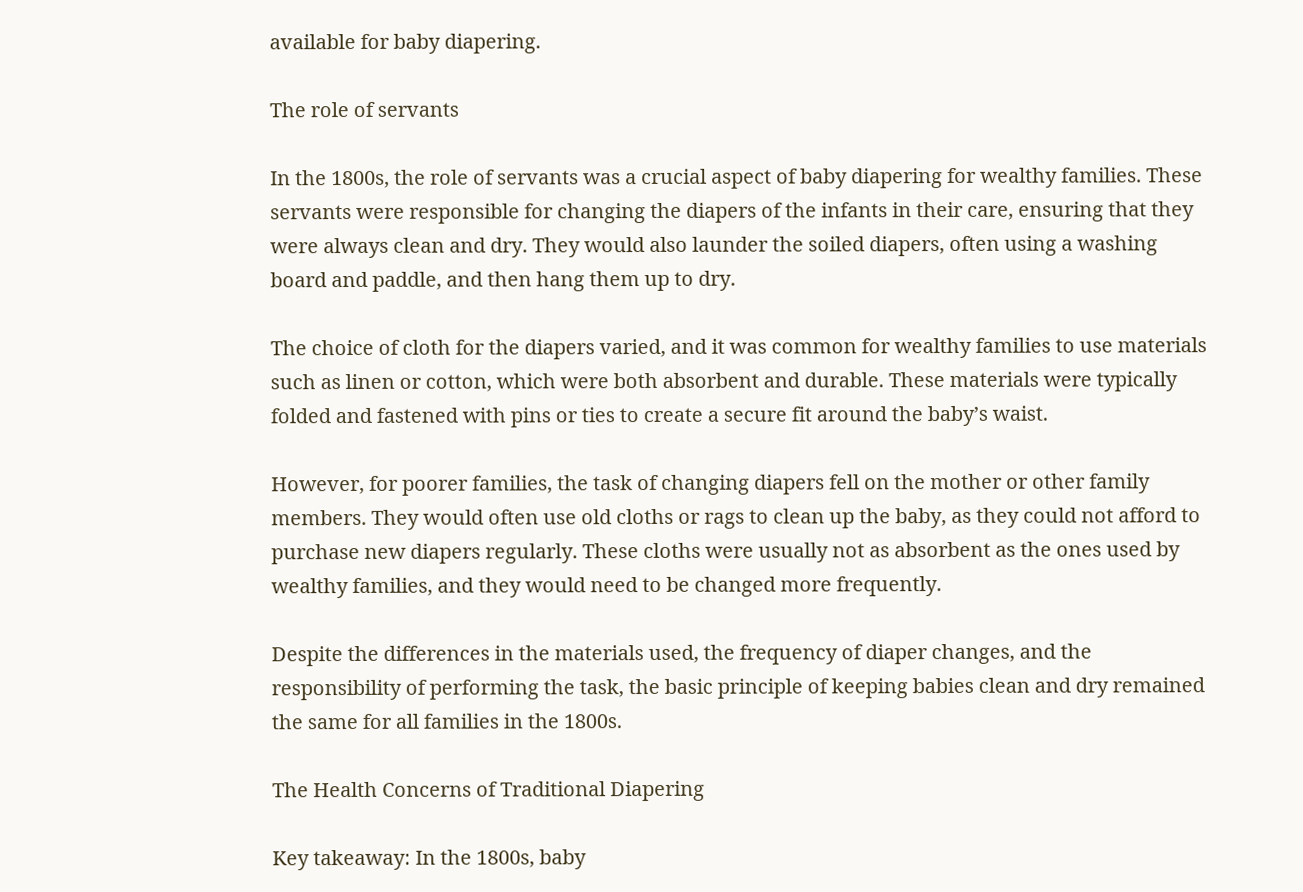available for baby diapering.

The role of servants

In the 1800s, the role of servants was a crucial aspect of baby diapering for wealthy families. These servants were responsible for changing the diapers of the infants in their care, ensuring that they were always clean and dry. They would also launder the soiled diapers, often using a washing board and paddle, and then hang them up to dry.

The choice of cloth for the diapers varied, and it was common for wealthy families to use materials such as linen or cotton, which were both absorbent and durable. These materials were typically folded and fastened with pins or ties to create a secure fit around the baby’s waist.

However, for poorer families, the task of changing diapers fell on the mother or other family members. They would often use old cloths or rags to clean up the baby, as they could not afford to purchase new diapers regularly. These cloths were usually not as absorbent as the ones used by wealthy families, and they would need to be changed more frequently.

Despite the differences in the materials used, the frequency of diaper changes, and the responsibility of performing the task, the basic principle of keeping babies clean and dry remained the same for all families in the 1800s.

The Health Concerns of Traditional Diapering

Key takeaway: In the 1800s, baby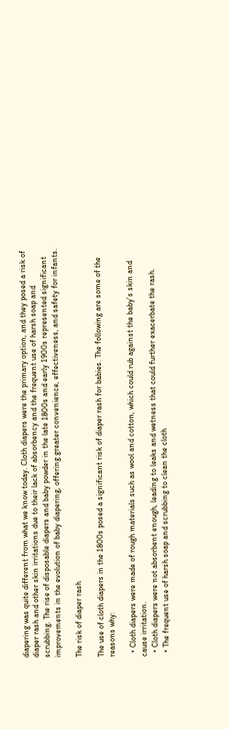diapering was quite different from what we know today. Cloth diapers were the primary option, and they posed a risk of diaper rash and other skin irritations due to their lack of absorbency and the frequent use of harsh soap and scrubbing. The rise of disposable diapers and baby powder in the late 1800s and early 1900s represented significant improvements in the evolution of baby diapering, offering greater convenience, effectiveness, and safety for infants.

The risk of diaper rash

The use of cloth diapers in the 1800s posed a significant risk of diaper rash for babies. The following are some of the reasons why:

  • Cloth diapers were made of rough materials such as wool and cotton, which could rub against the baby’s skin and cause irritation.
  • Cloth diapers were not absorbent enough, leading to leaks and wetness that could further exacerbate the rash.
  • The frequent use of harsh soap and scrubbing to clean the cloth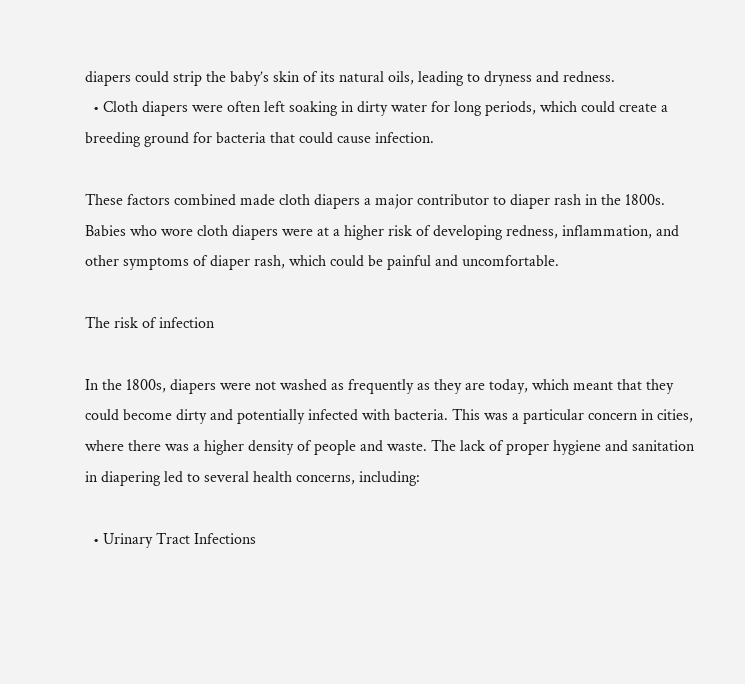diapers could strip the baby’s skin of its natural oils, leading to dryness and redness.
  • Cloth diapers were often left soaking in dirty water for long periods, which could create a breeding ground for bacteria that could cause infection.

These factors combined made cloth diapers a major contributor to diaper rash in the 1800s. Babies who wore cloth diapers were at a higher risk of developing redness, inflammation, and other symptoms of diaper rash, which could be painful and uncomfortable.

The risk of infection

In the 1800s, diapers were not washed as frequently as they are today, which meant that they could become dirty and potentially infected with bacteria. This was a particular concern in cities, where there was a higher density of people and waste. The lack of proper hygiene and sanitation in diapering led to several health concerns, including:

  • Urinary Tract Infections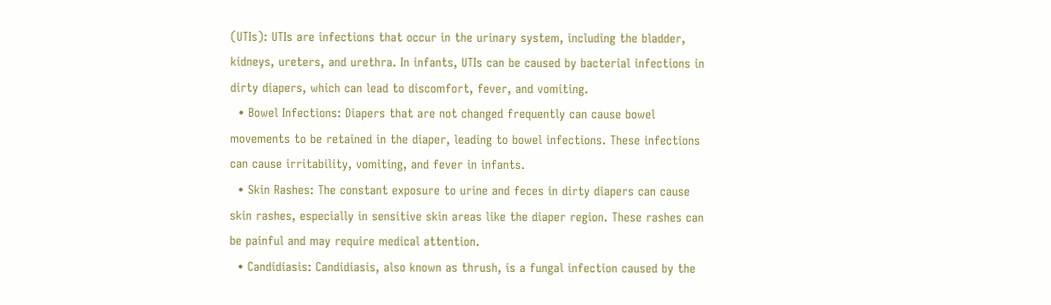(UTIs): UTIs are infections that occur in the urinary system, including the bladder, kidneys, ureters, and urethra. In infants, UTIs can be caused by bacterial infections in dirty diapers, which can lead to discomfort, fever, and vomiting.
  • Bowel Infections: Diapers that are not changed frequently can cause bowel movements to be retained in the diaper, leading to bowel infections. These infections can cause irritability, vomiting, and fever in infants.
  • Skin Rashes: The constant exposure to urine and feces in dirty diapers can cause skin rashes, especially in sensitive skin areas like the diaper region. These rashes can be painful and may require medical attention.
  • Candidiasis: Candidiasis, also known as thrush, is a fungal infection caused by the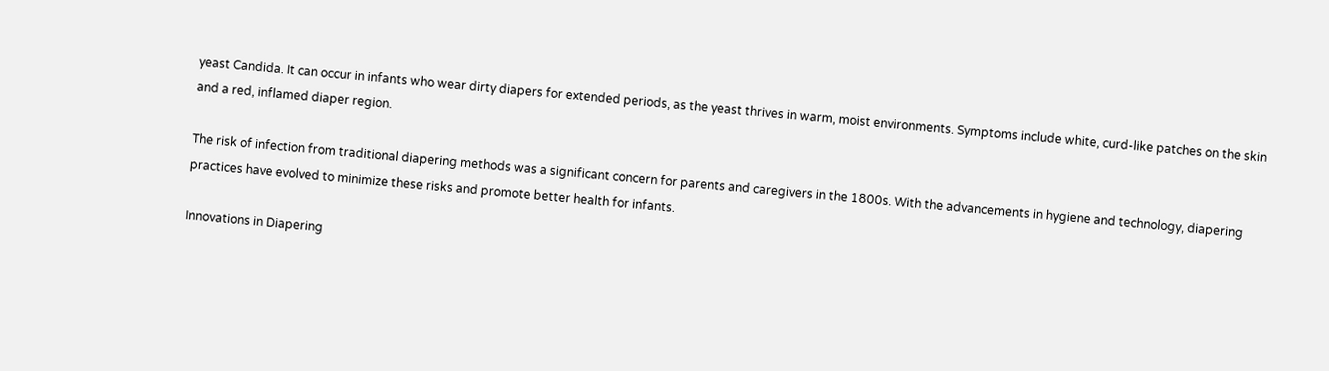yeast Candida. It can occur in infants who wear dirty diapers for extended periods, as the yeast thrives in warm, moist environments. Symptoms include white, curd-like patches on the skin and a red, inflamed diaper region.

The risk of infection from traditional diapering methods was a significant concern for parents and caregivers in the 1800s. With the advancements in hygiene and technology, diapering practices have evolved to minimize these risks and promote better health for infants.

Innovations in Diapering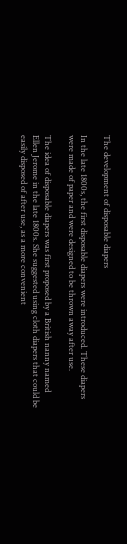The development of disposable diapers

In the late 1800s, the first disposable diapers were introduced. These diapers were made of paper and were designed to be thrown away after use.

The idea of disposable diapers was first proposed by a British nanny named Ellen Jerome in the late 1800s. She suggested using cloth diapers that could be easily disposed of after use, as a more convenient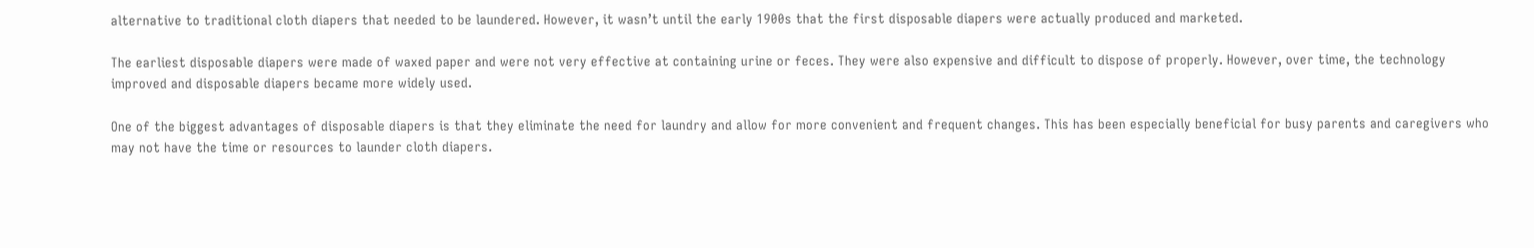alternative to traditional cloth diapers that needed to be laundered. However, it wasn’t until the early 1900s that the first disposable diapers were actually produced and marketed.

The earliest disposable diapers were made of waxed paper and were not very effective at containing urine or feces. They were also expensive and difficult to dispose of properly. However, over time, the technology improved and disposable diapers became more widely used.

One of the biggest advantages of disposable diapers is that they eliminate the need for laundry and allow for more convenient and frequent changes. This has been especially beneficial for busy parents and caregivers who may not have the time or resources to launder cloth diapers.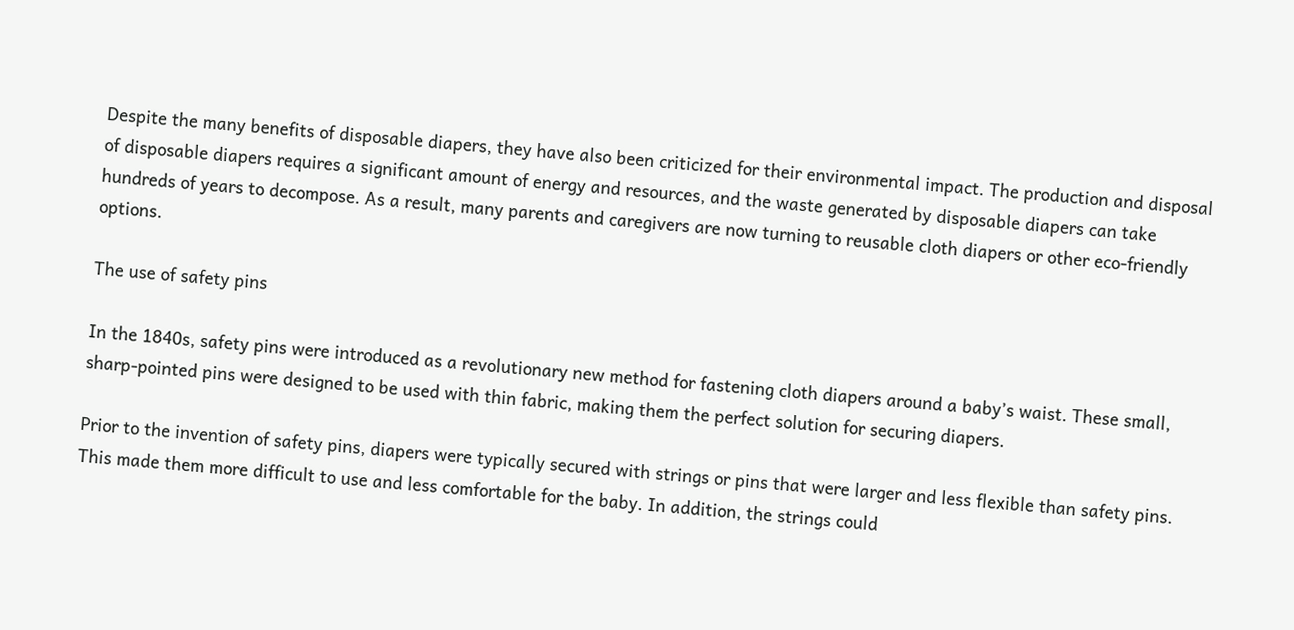Despite the many benefits of disposable diapers, they have also been criticized for their environmental impact. The production and disposal of disposable diapers requires a significant amount of energy and resources, and the waste generated by disposable diapers can take hundreds of years to decompose. As a result, many parents and caregivers are now turning to reusable cloth diapers or other eco-friendly options.

The use of safety pins

In the 1840s, safety pins were introduced as a revolutionary new method for fastening cloth diapers around a baby’s waist. These small, sharp-pointed pins were designed to be used with thin fabric, making them the perfect solution for securing diapers.

Prior to the invention of safety pins, diapers were typically secured with strings or pins that were larger and less flexible than safety pins. This made them more difficult to use and less comfortable for the baby. In addition, the strings could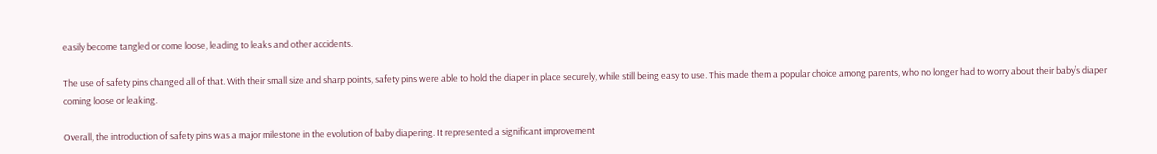easily become tangled or come loose, leading to leaks and other accidents.

The use of safety pins changed all of that. With their small size and sharp points, safety pins were able to hold the diaper in place securely, while still being easy to use. This made them a popular choice among parents, who no longer had to worry about their baby’s diaper coming loose or leaking.

Overall, the introduction of safety pins was a major milestone in the evolution of baby diapering. It represented a significant improvement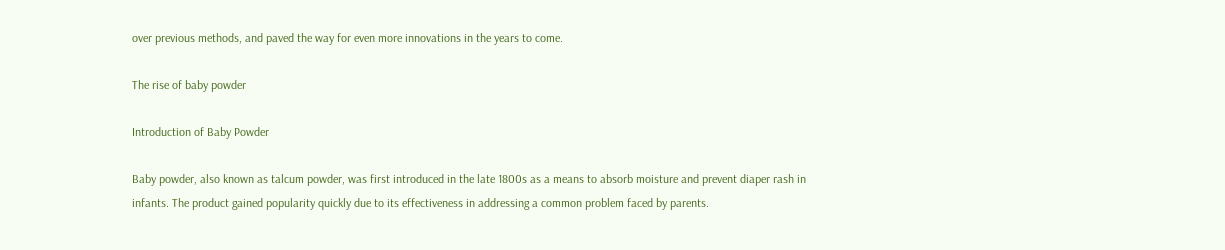over previous methods, and paved the way for even more innovations in the years to come.

The rise of baby powder

Introduction of Baby Powder

Baby powder, also known as talcum powder, was first introduced in the late 1800s as a means to absorb moisture and prevent diaper rash in infants. The product gained popularity quickly due to its effectiveness in addressing a common problem faced by parents.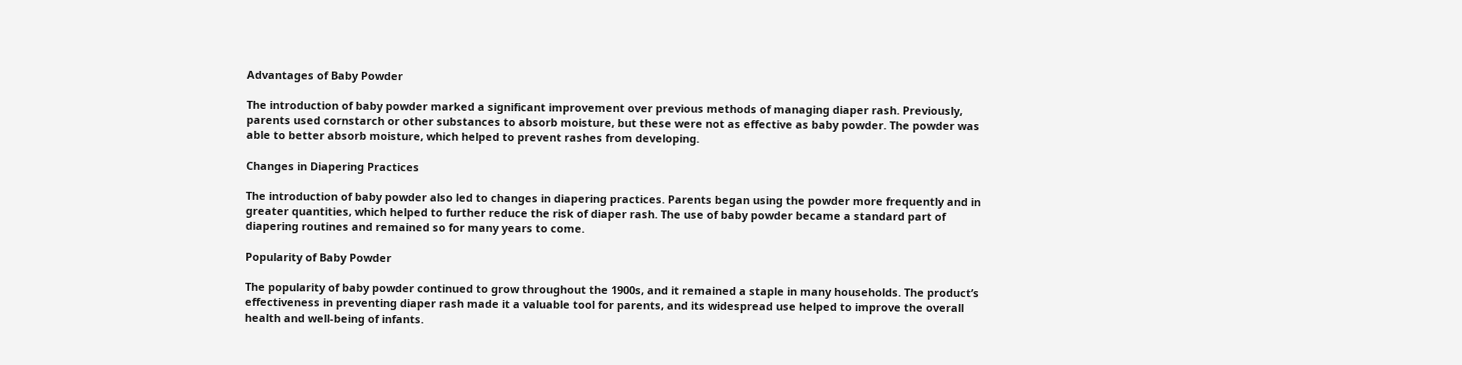Advantages of Baby Powder

The introduction of baby powder marked a significant improvement over previous methods of managing diaper rash. Previously, parents used cornstarch or other substances to absorb moisture, but these were not as effective as baby powder. The powder was able to better absorb moisture, which helped to prevent rashes from developing.

Changes in Diapering Practices

The introduction of baby powder also led to changes in diapering practices. Parents began using the powder more frequently and in greater quantities, which helped to further reduce the risk of diaper rash. The use of baby powder became a standard part of diapering routines and remained so for many years to come.

Popularity of Baby Powder

The popularity of baby powder continued to grow throughout the 1900s, and it remained a staple in many households. The product’s effectiveness in preventing diaper rash made it a valuable tool for parents, and its widespread use helped to improve the overall health and well-being of infants.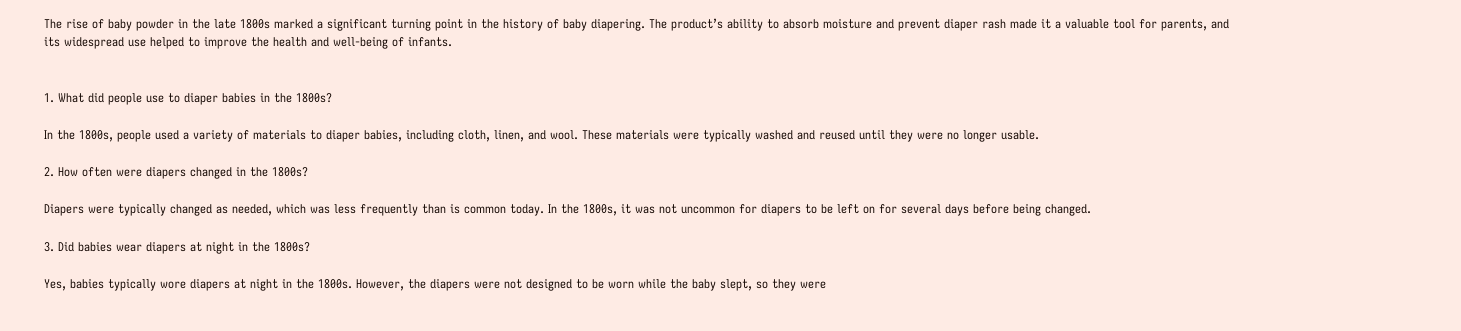The rise of baby powder in the late 1800s marked a significant turning point in the history of baby diapering. The product’s ability to absorb moisture and prevent diaper rash made it a valuable tool for parents, and its widespread use helped to improve the health and well-being of infants.


1. What did people use to diaper babies in the 1800s?

In the 1800s, people used a variety of materials to diaper babies, including cloth, linen, and wool. These materials were typically washed and reused until they were no longer usable.

2. How often were diapers changed in the 1800s?

Diapers were typically changed as needed, which was less frequently than is common today. In the 1800s, it was not uncommon for diapers to be left on for several days before being changed.

3. Did babies wear diapers at night in the 1800s?

Yes, babies typically wore diapers at night in the 1800s. However, the diapers were not designed to be worn while the baby slept, so they were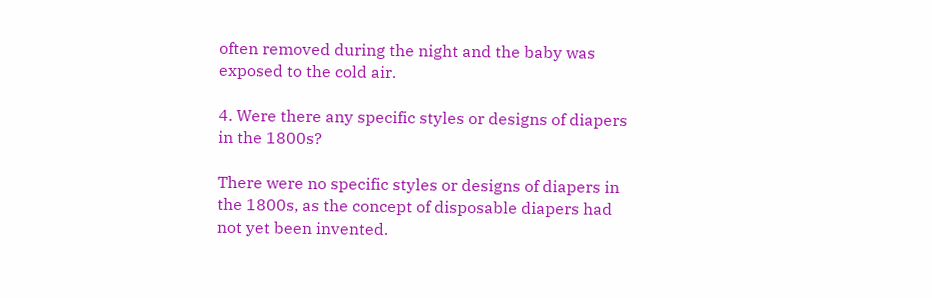often removed during the night and the baby was exposed to the cold air.

4. Were there any specific styles or designs of diapers in the 1800s?

There were no specific styles or designs of diapers in the 1800s, as the concept of disposable diapers had not yet been invented.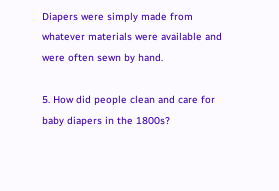Diapers were simply made from whatever materials were available and were often sewn by hand.

5. How did people clean and care for baby diapers in the 1800s?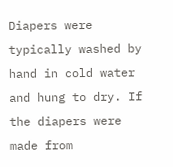Diapers were typically washed by hand in cold water and hung to dry. If the diapers were made from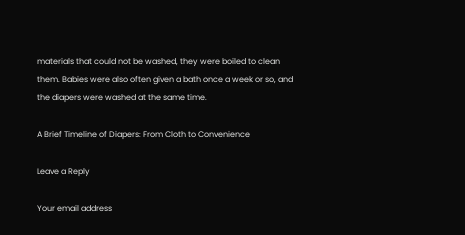materials that could not be washed, they were boiled to clean them. Babies were also often given a bath once a week or so, and the diapers were washed at the same time.

A Brief Timeline of Diapers: From Cloth to Convenience

Leave a Reply

Your email address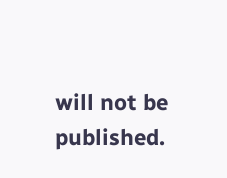will not be published.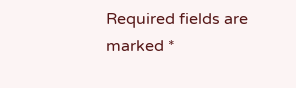Required fields are marked *